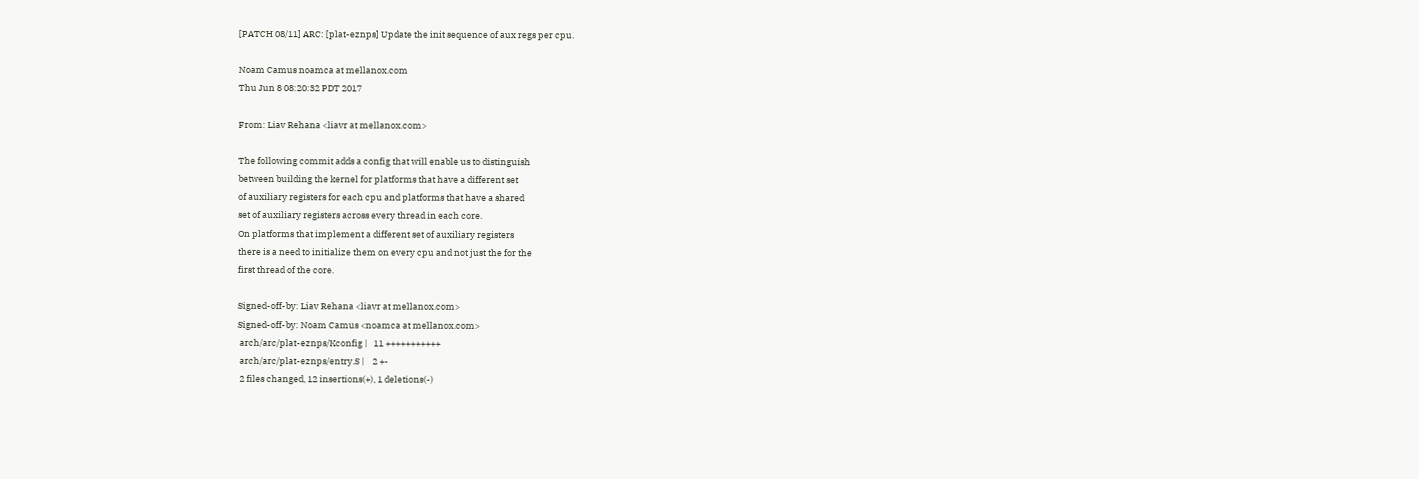[PATCH 08/11] ARC: [plat-eznps] Update the init sequence of aux regs per cpu.

Noam Camus noamca at mellanox.com
Thu Jun 8 08:20:32 PDT 2017

From: Liav Rehana <liavr at mellanox.com>

The following commit adds a config that will enable us to distinguish
between building the kernel for platforms that have a different set
of auxiliary registers for each cpu and platforms that have a shared
set of auxiliary registers across every thread in each core.
On platforms that implement a different set of auxiliary registers
there is a need to initialize them on every cpu and not just the for the
first thread of the core.

Signed-off-by: Liav Rehana <liavr at mellanox.com>
Signed-off-by: Noam Camus <noamca at mellanox.com>
 arch/arc/plat-eznps/Kconfig |   11 +++++++++++
 arch/arc/plat-eznps/entry.S |    2 +-
 2 files changed, 12 insertions(+), 1 deletions(-)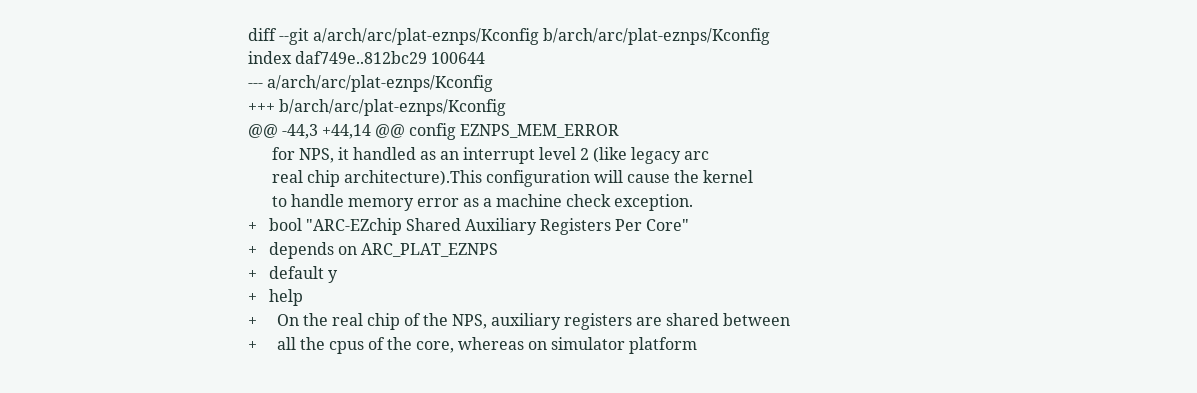diff --git a/arch/arc/plat-eznps/Kconfig b/arch/arc/plat-eznps/Kconfig
index daf749e..812bc29 100644
--- a/arch/arc/plat-eznps/Kconfig
+++ b/arch/arc/plat-eznps/Kconfig
@@ -44,3 +44,14 @@ config EZNPS_MEM_ERROR
      for NPS, it handled as an interrupt level 2 (like legacy arc
      real chip architecture).This configuration will cause the kernel
      to handle memory error as a machine check exception.
+   bool "ARC-EZchip Shared Auxiliary Registers Per Core"
+   depends on ARC_PLAT_EZNPS
+   default y
+   help
+     On the real chip of the NPS, auxiliary registers are shared between
+     all the cpus of the core, whereas on simulator platform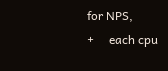for NPS,
+     each cpu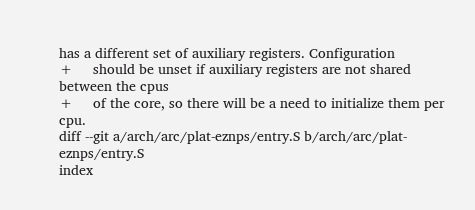has a different set of auxiliary registers. Configuration
+     should be unset if auxiliary registers are not shared between the cpus
+     of the core, so there will be a need to initialize them per cpu.
diff --git a/arch/arc/plat-eznps/entry.S b/arch/arc/plat-eznps/entry.S
index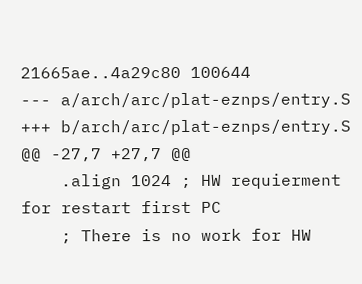21665ae..4a29c80 100644
--- a/arch/arc/plat-eznps/entry.S
+++ b/arch/arc/plat-eznps/entry.S
@@ -27,7 +27,7 @@
    .align 1024 ; HW requierment for restart first PC
    ; There is no work for HW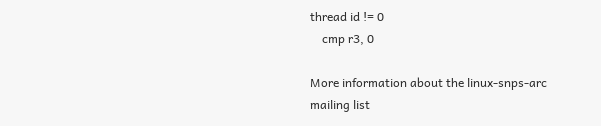thread id != 0
    cmp r3, 0

More information about the linux-snps-arc mailing list